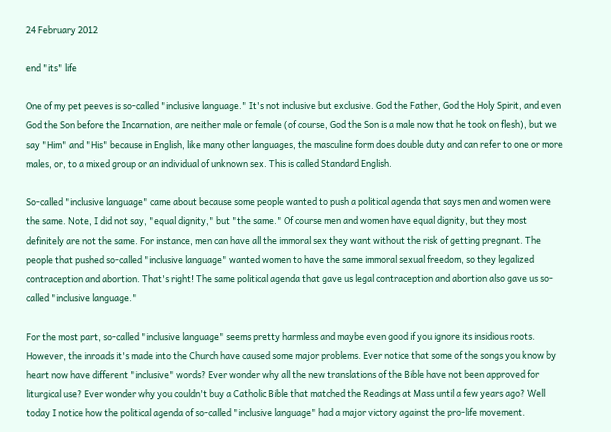24 February 2012

end "its" life

One of my pet peeves is so-called "inclusive language." It's not inclusive but exclusive. God the Father, God the Holy Spirit, and even God the Son before the Incarnation, are neither male or female (of course, God the Son is a male now that he took on flesh), but we say "Him" and "His" because in English, like many other languages, the masculine form does double duty and can refer to one or more males, or, to a mixed group or an individual of unknown sex. This is called Standard English.

So-called "inclusive language" came about because some people wanted to push a political agenda that says men and women were the same. Note, I did not say, "equal dignity," but "the same." Of course men and women have equal dignity, but they most definitely are not the same. For instance, men can have all the immoral sex they want without the risk of getting pregnant. The people that pushed so-called "inclusive language" wanted women to have the same immoral sexual freedom, so they legalized contraception and abortion. That's right! The same political agenda that gave us legal contraception and abortion also gave us so-called "inclusive language."

For the most part, so-called "inclusive language" seems pretty harmless and maybe even good if you ignore its insidious roots. However, the inroads it's made into the Church have caused some major problems. Ever notice that some of the songs you know by heart now have different "inclusive" words? Ever wonder why all the new translations of the Bible have not been approved for liturgical use? Ever wonder why you couldn't buy a Catholic Bible that matched the Readings at Mass until a few years ago? Well today I notice how the political agenda of so-called "inclusive language" had a major victory against the pro-life movement.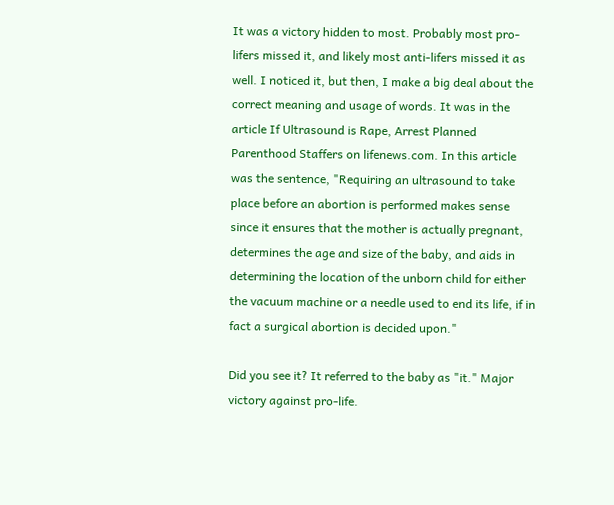It was a victory hidden to most. Probably most pro-lifers missed it, and likely most anti-lifers missed it as well. I noticed it, but then, I make a big deal about the correct meaning and usage of words. It was in the article If Ultrasound is Rape, Arrest Planned Parenthood Staffers on lifenews.com. In this article was the sentence, "Requiring an ultrasound to take place before an abortion is performed makes sense since it ensures that the mother is actually pregnant, determines the age and size of the baby, and aids in determining the location of the unborn child for either the vacuum machine or a needle used to end its life, if in fact a surgical abortion is decided upon."

Did you see it? It referred to the baby as "it." Major victory against pro-life.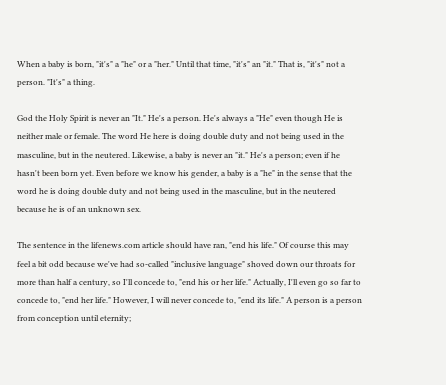When a baby is born, "it's" a "he" or a "her." Until that time, "it's" an "it." That is, "it's" not a person. "It's" a thing.

God the Holy Spirit is never an "It." He's a person. He's always a "He" even though He is neither male or female. The word He here is doing double duty and not being used in the masculine, but in the neutered. Likewise, a baby is never an "it." He's a person; even if he hasn't been born yet. Even before we know his gender, a baby is a "he" in the sense that the word he is doing double duty and not being used in the masculine, but in the neutered because he is of an unknown sex.

The sentence in the lifenews.com article should have ran, "end his life." Of course this may feel a bit odd because we've had so-called "inclusive language" shoved down our throats for more than half a century, so I'll concede to, "end his or her life." Actually, I'll even go so far to concede to, "end her life." However, I will never concede to, "end its life." A person is a person from conception until eternity;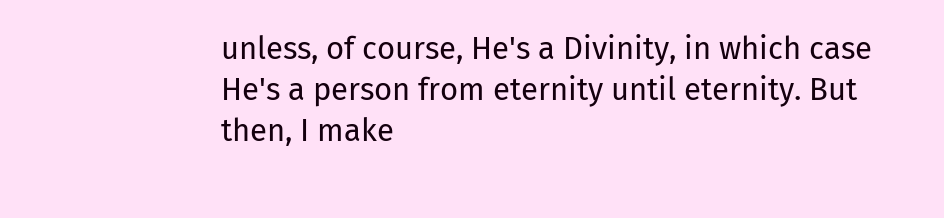unless, of course, He's a Divinity, in which case He's a person from eternity until eternity. But then, I make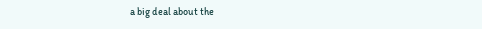a big deal about the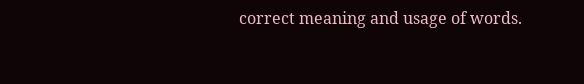correct meaning and usage of words.